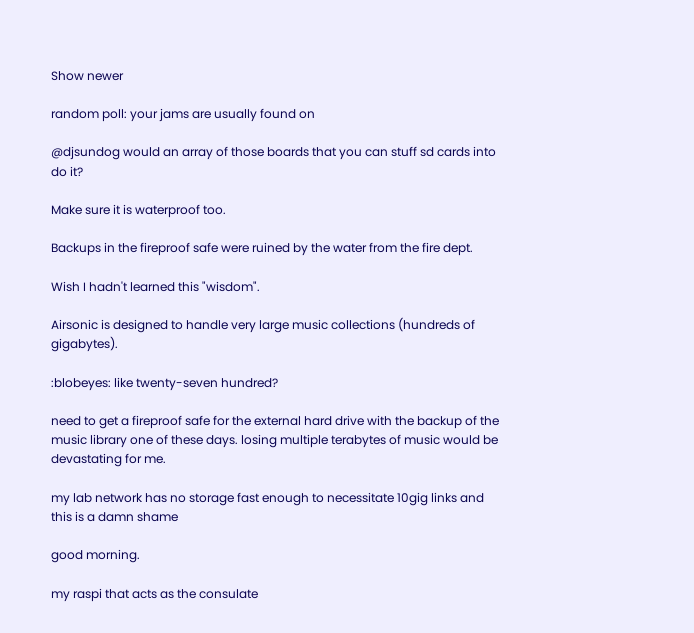Show newer

random poll: your jams are usually found on

@djsundog would an array of those boards that you can stuff sd cards into do it?

Make sure it is waterproof too.

Backups in the fireproof safe were ruined by the water from the fire dept.

Wish I hadn't learned this "wisdom".

Airsonic is designed to handle very large music collections (hundreds of gigabytes).

:blobeyes: like twenty-seven hundred?

need to get a fireproof safe for the external hard drive with the backup of the music library one of these days. losing multiple terabytes of music would be devastating for me.

my lab network has no storage fast enough to necessitate 10gig links and this is a damn shame

good morning.

my raspi that acts as the consulate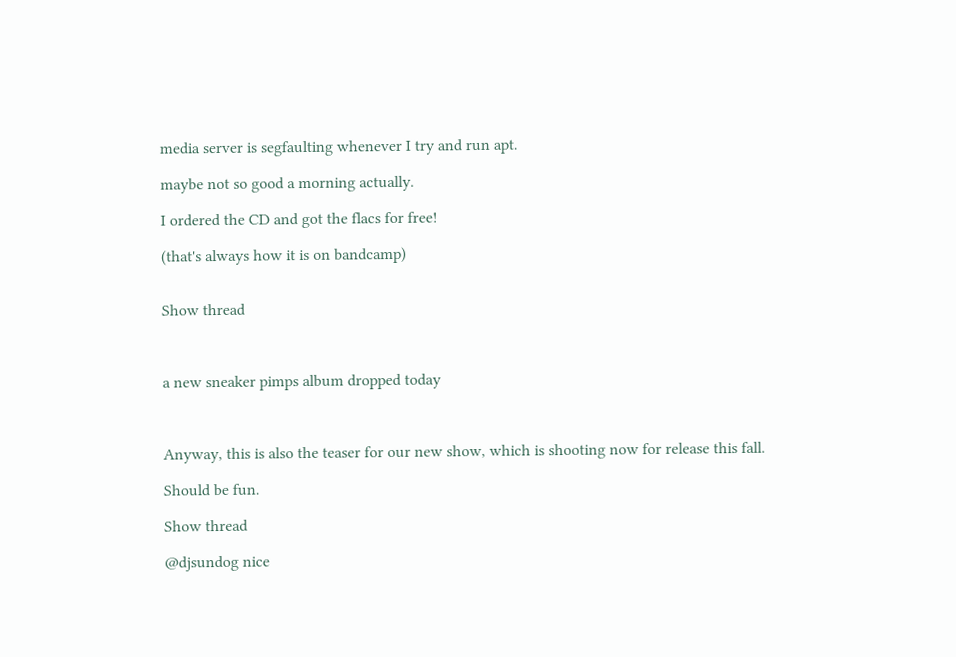media server is segfaulting whenever I try and run apt.

maybe not so good a morning actually.

I ordered the CD and got the flacs for free!

(that's always how it is on bandcamp)


Show thread



a new sneaker pimps album dropped today



Anyway, this is also the teaser for our new show, which is shooting now for release this fall.

Should be fun.

Show thread

@djsundog nice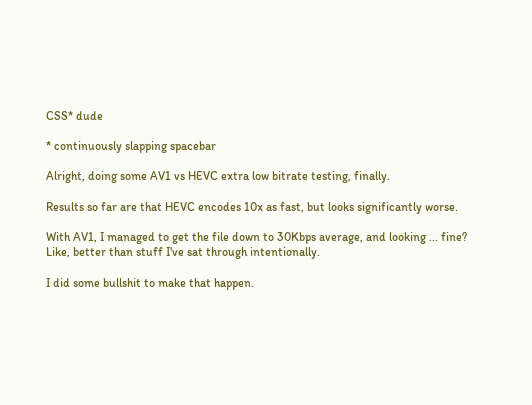CSS* dude

* continuously slapping spacebar

Alright, doing some AV1 vs HEVC extra low bitrate testing, finally.

Results so far are that HEVC encodes 10x as fast, but looks significantly worse.

With AV1, I managed to get the file down to 30Kbps average, and looking ... fine? Like, better than stuff I've sat through intentionally.

I did some bullshit to make that happen.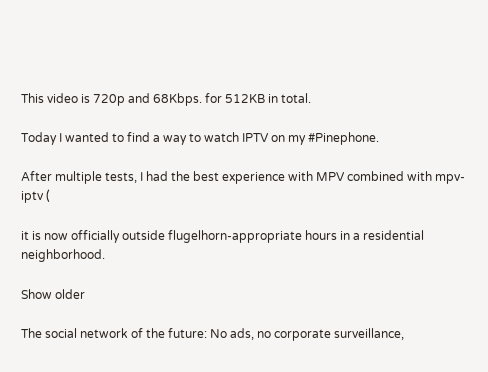This video is 720p and 68Kbps. for 512KB in total.

Today I wanted to find a way to watch IPTV on my #Pinephone.

After multiple tests, I had the best experience with MPV combined with mpv-iptv (

it is now officially outside flugelhorn-appropriate hours in a residential neighborhood.

Show older

The social network of the future: No ads, no corporate surveillance,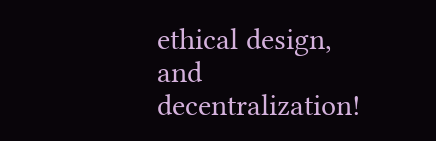ethical design, and decentralization!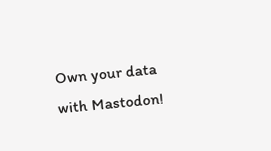Own your data with Mastodon!